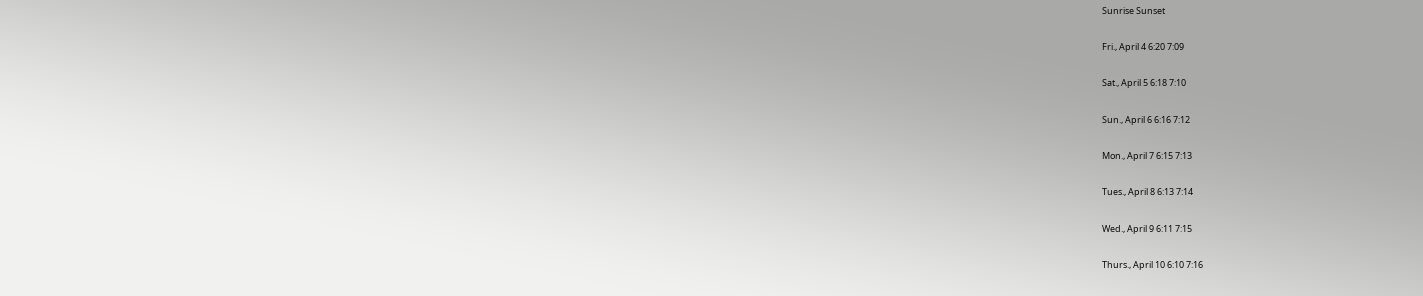Sunrise Sunset

Fri., April 4 6:20 7:09

Sat., April 5 6:18 7:10

Sun., April 6 6:16 7:12

Mon., April 7 6:15 7:13

Tues., April 8 6:13 7:14

Wed., April 9 6:11 7:15

Thurs., April 10 6:10 7:16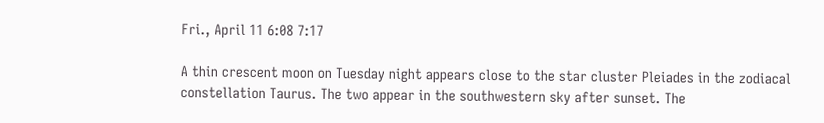Fri., April 11 6:08 7:17

A thin crescent moon on Tuesday night appears close to the star cluster Pleiades in the zodiacal constellation Taurus. The two appear in the southwestern sky after sunset. The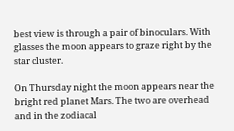best view is through a pair of binoculars. With glasses the moon appears to graze right by the star cluster.

On Thursday night the moon appears near the bright red planet Mars. The two are overhead and in the zodiacal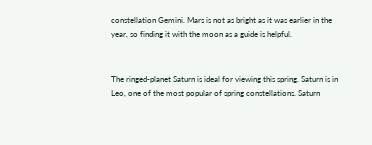constellation Gemini. Mars is not as bright as it was earlier in the year, so finding it with the moon as a guide is helpful.


The ringed-planet Saturn is ideal for viewing this spring. Saturn is in Leo, one of the most popular of spring constellations. Saturn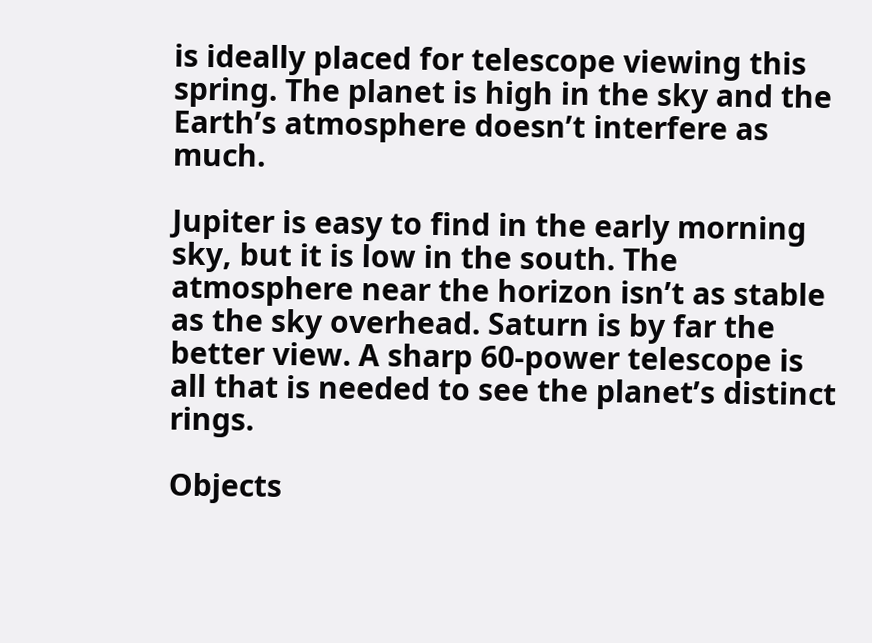is ideally placed for telescope viewing this spring. The planet is high in the sky and the Earth’s atmosphere doesn’t interfere as much.

Jupiter is easy to find in the early morning sky, but it is low in the south. The atmosphere near the horizon isn’t as stable as the sky overhead. Saturn is by far the better view. A sharp 60-power telescope is all that is needed to see the planet’s distinct rings.

Objects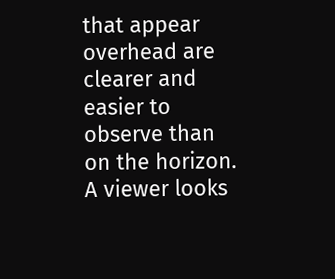that appear overhead are clearer and easier to observe than on the horizon. A viewer looks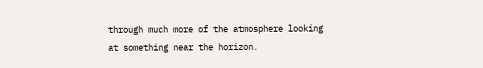through much more of the atmosphere looking at something near the horizon.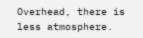Overhead, there is less atmosphere.